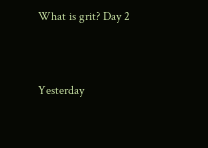What is grit? Day 2


Yesterday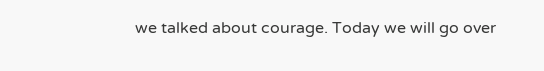we talked about courage. Today we will go over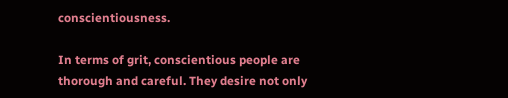conscientiousness.

In terms of grit, conscientious people are thorough and careful. They desire not only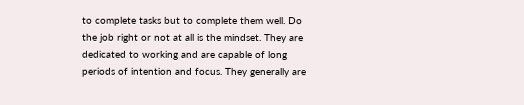to complete tasks but to complete them well. Do the job right or not at all is the mindset. They are dedicated to working and are capable of long periods of intention and focus. They generally are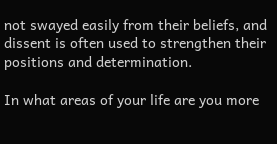not swayed easily from their beliefs, and dissent is often used to strengthen their positions and determination.

In what areas of your life are you more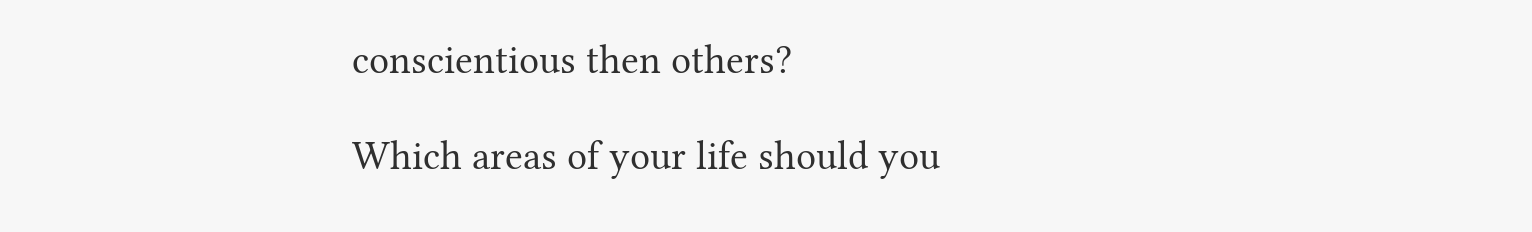conscientious then others?

Which areas of your life should you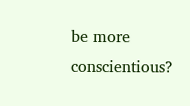be more conscientious?